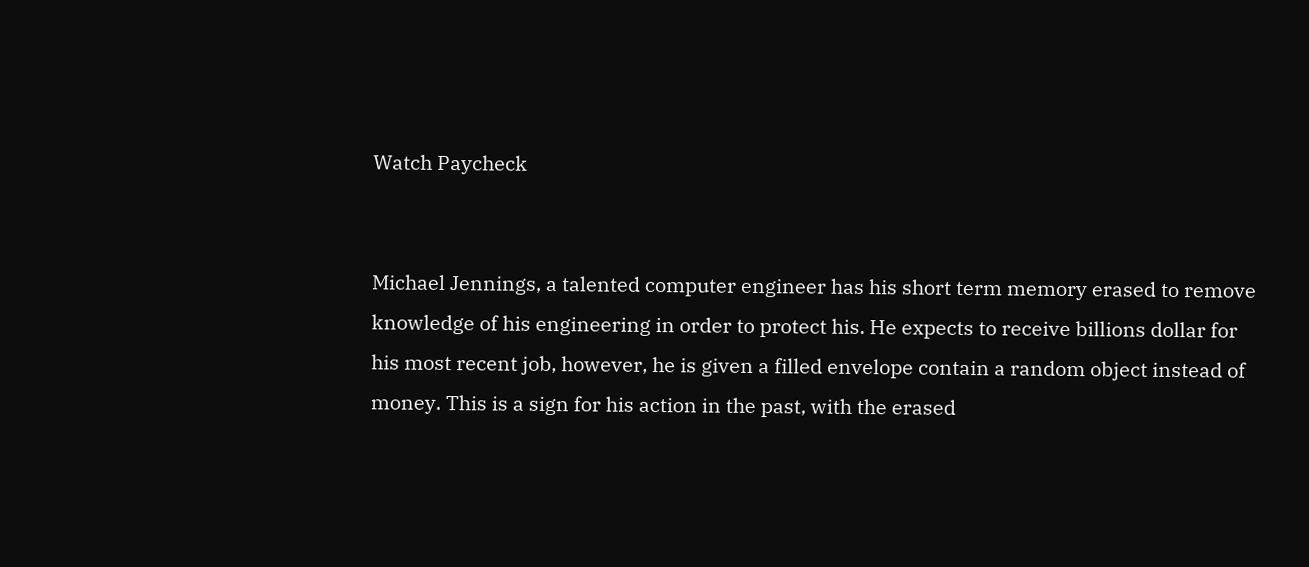Watch Paycheck


Michael Jennings, a talented computer engineer has his short term memory erased to remove knowledge of his engineering in order to protect his. He expects to receive billions dollar for his most recent job, however, he is given a filled envelope contain a random object instead of money. This is a sign for his action in the past, with the erased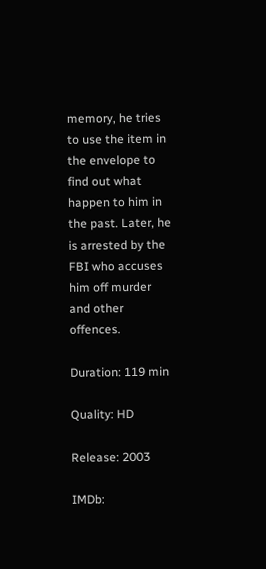memory, he tries to use the item in the envelope to find out what happen to him in the past. Later, he is arrested by the FBI who accuses him off murder and other offences.

Duration: 119 min

Quality: HD

Release: 2003

IMDb: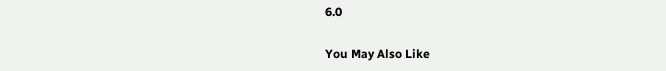6.0

You May Also Like